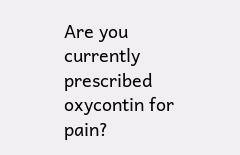Are you currently prescribed oxycontin for pain?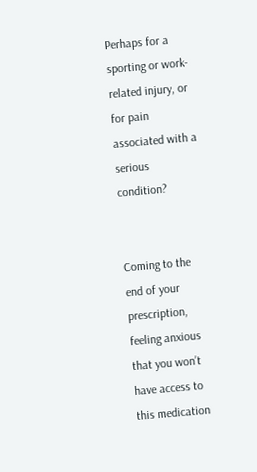Perhaps for a sporting or work-related injury, or for pain associated with a serious condition?


Coming to the end of your prescription, feeling anxious that you won’t have access to this medication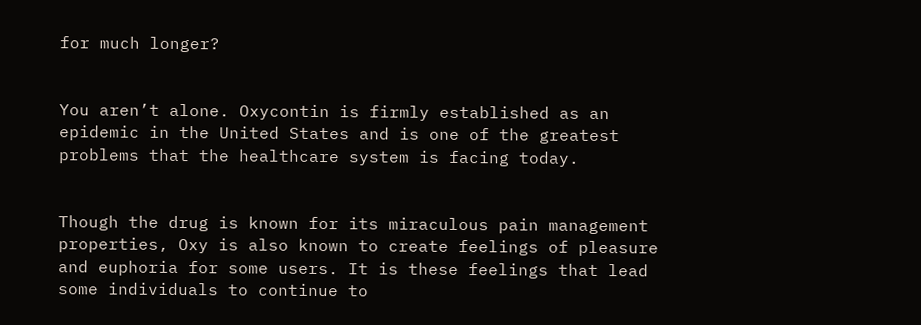for much longer?


You aren’t alone. Oxycontin is firmly established as an epidemic in the United States and is one of the greatest problems that the healthcare system is facing today.


Though the drug is known for its miraculous pain management properties, Oxy is also known to create feelings of pleasure and euphoria for some users. It is these feelings that lead some individuals to continue to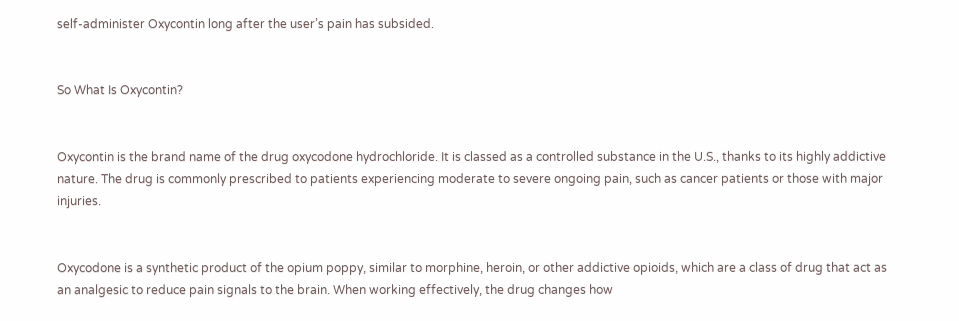self-administer Oxycontin long after the user’s pain has subsided.


So What Is Oxycontin?


Oxycontin is the brand name of the drug oxycodone hydrochloride. It is classed as a controlled substance in the U.S., thanks to its highly addictive nature. The drug is commonly prescribed to patients experiencing moderate to severe ongoing pain, such as cancer patients or those with major injuries.


Oxycodone is a synthetic product of the opium poppy, similar to morphine, heroin, or other addictive opioids, which are a class of drug that act as an analgesic to reduce pain signals to the brain. When working effectively, the drug changes how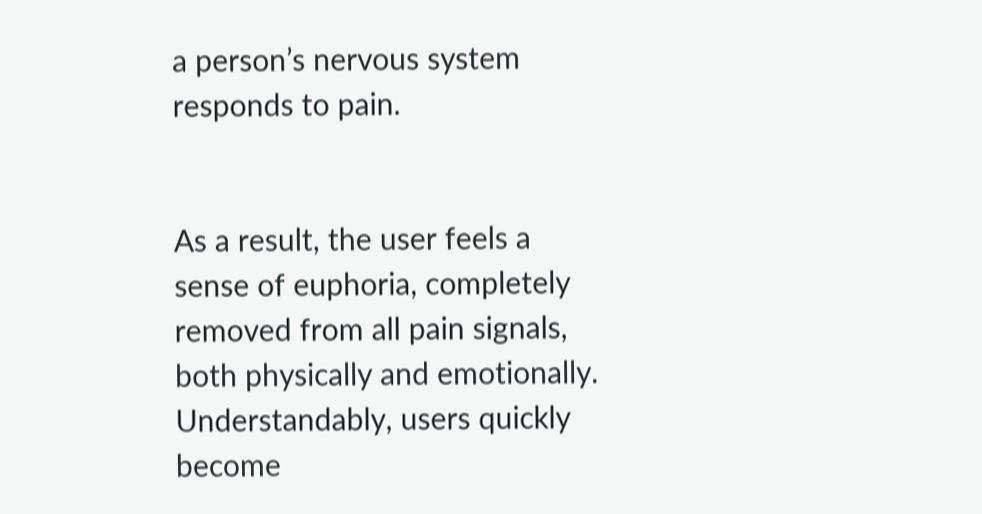a person’s nervous system responds to pain.


As a result, the user feels a sense of euphoria, completely removed from all pain signals, both physically and emotionally. Understandably, users quickly become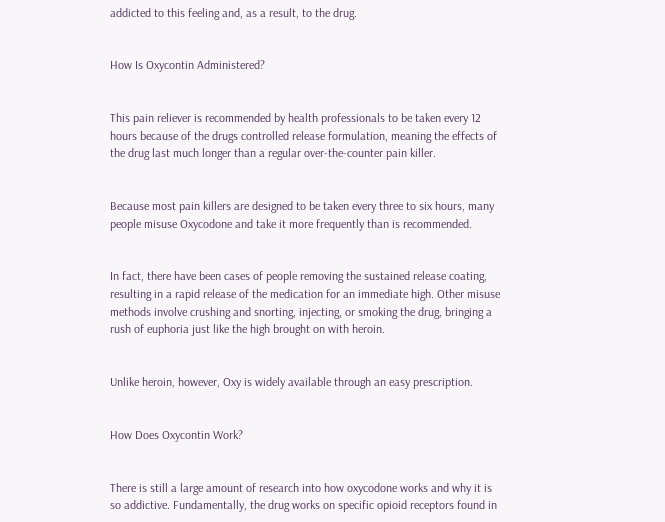addicted to this feeling and, as a result, to the drug.


How Is Oxycontin Administered?


This pain reliever is recommended by health professionals to be taken every 12 hours because of the drugs controlled release formulation, meaning the effects of the drug last much longer than a regular over-the-counter pain killer.


Because most pain killers are designed to be taken every three to six hours, many people misuse Oxycodone and take it more frequently than is recommended.


In fact, there have been cases of people removing the sustained release coating, resulting in a rapid release of the medication for an immediate high. Other misuse methods involve crushing and snorting, injecting, or smoking the drug, bringing a rush of euphoria just like the high brought on with heroin.


Unlike heroin, however, Oxy is widely available through an easy prescription.


How Does Oxycontin Work?


There is still a large amount of research into how oxycodone works and why it is so addictive. Fundamentally, the drug works on specific opioid receptors found in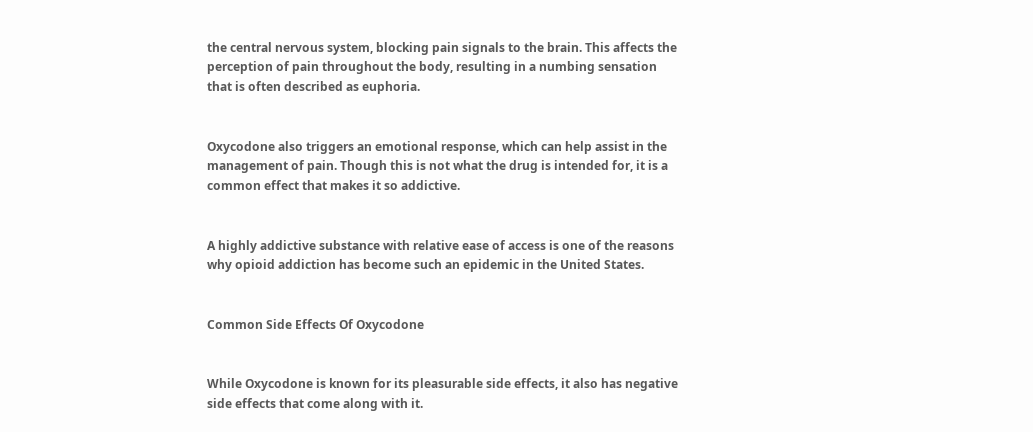the central nervous system, blocking pain signals to the brain. This affects the perception of pain throughout the body, resulting in a numbing sensation that is often described as euphoria.


Oxycodone also triggers an emotional response, which can help assist in the management of pain. Though this is not what the drug is intended for, it is a common effect that makes it so addictive.


A highly addictive substance with relative ease of access is one of the reasons why opioid addiction has become such an epidemic in the United States.


Common Side Effects Of Oxycodone


While Oxycodone is known for its pleasurable side effects, it also has negative side effects that come along with it.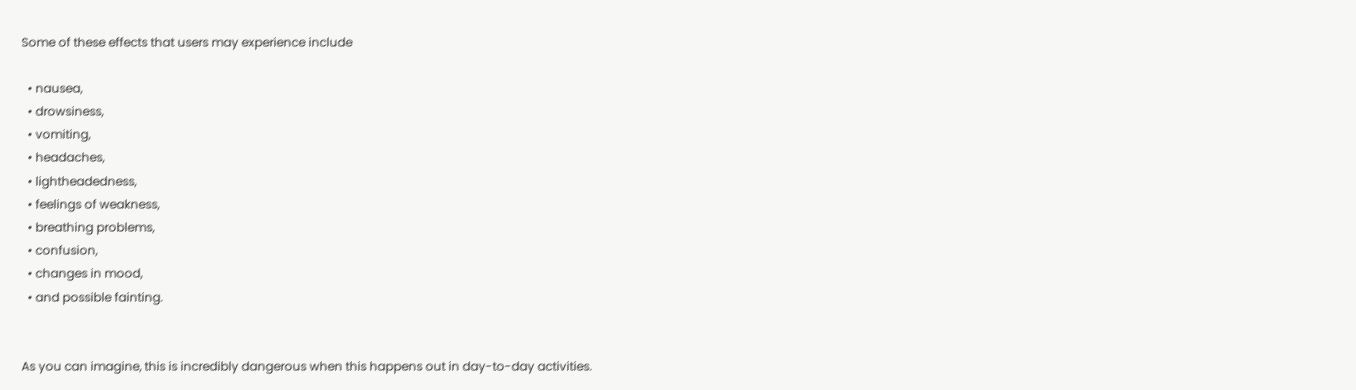Some of these effects that users may experience include

  • nausea,
  • drowsiness,
  • vomiting,
  • headaches,
  • lightheadedness,
  • feelings of weakness,
  • breathing problems,
  • confusion,
  • changes in mood,
  • and possible fainting.


As you can imagine, this is incredibly dangerous when this happens out in day-to-day activities.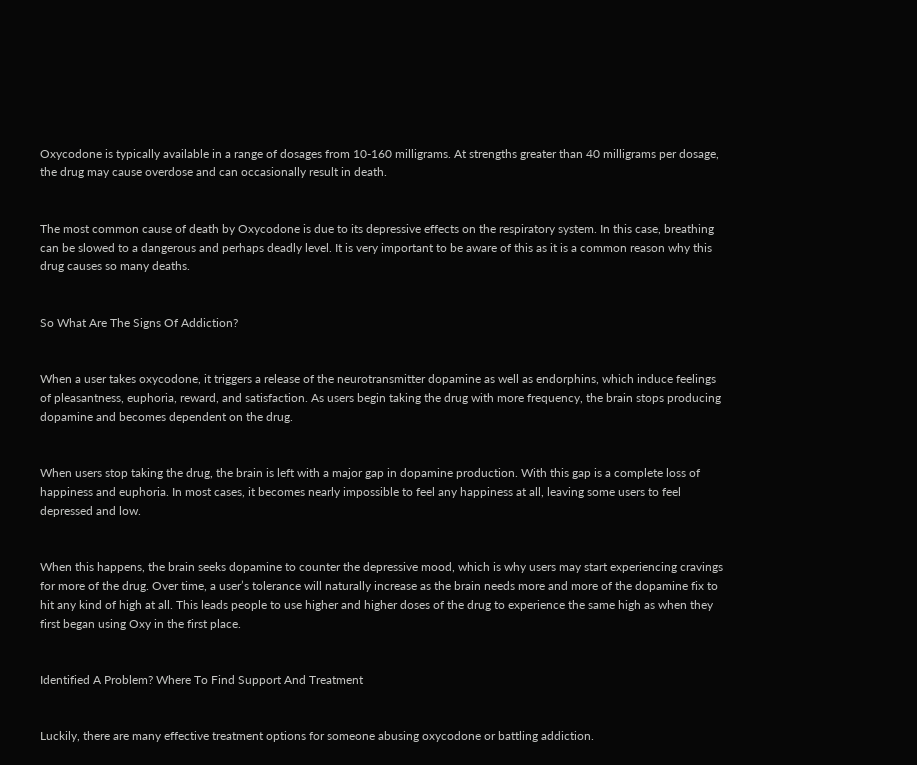Oxycodone is typically available in a range of dosages from 10-160 milligrams. At strengths greater than 40 milligrams per dosage, the drug may cause overdose and can occasionally result in death.


The most common cause of death by Oxycodone is due to its depressive effects on the respiratory system. In this case, breathing can be slowed to a dangerous and perhaps deadly level. It is very important to be aware of this as it is a common reason why this drug causes so many deaths.


So What Are The Signs Of Addiction?


When a user takes oxycodone, it triggers a release of the neurotransmitter dopamine as well as endorphins, which induce feelings of pleasantness, euphoria, reward, and satisfaction. As users begin taking the drug with more frequency, the brain stops producing dopamine and becomes dependent on the drug.


When users stop taking the drug, the brain is left with a major gap in dopamine production. With this gap is a complete loss of happiness and euphoria. In most cases, it becomes nearly impossible to feel any happiness at all, leaving some users to feel depressed and low.


When this happens, the brain seeks dopamine to counter the depressive mood, which is why users may start experiencing cravings for more of the drug. Over time, a user’s tolerance will naturally increase as the brain needs more and more of the dopamine fix to hit any kind of high at all. This leads people to use higher and higher doses of the drug to experience the same high as when they first began using Oxy in the first place.


Identified A Problem? Where To Find Support And Treatment


Luckily, there are many effective treatment options for someone abusing oxycodone or battling addiction.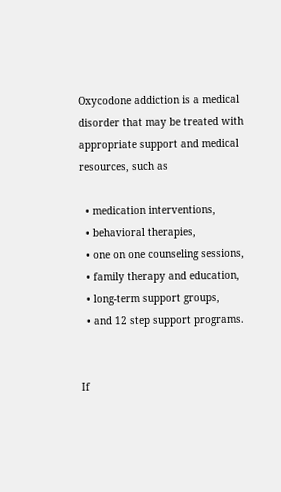Oxycodone addiction is a medical disorder that may be treated with appropriate support and medical resources, such as

  • medication interventions,
  • behavioral therapies,
  • one on one counseling sessions,
  • family therapy and education,
  • long-term support groups,
  • and 12 step support programs.


If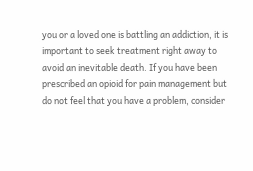you or a loved one is battling an addiction, it is important to seek treatment right away to avoid an inevitable death. If you have been prescribed an opioid for pain management but do not feel that you have a problem, consider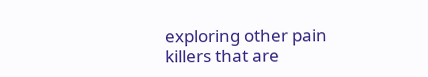exploring other pain killers that are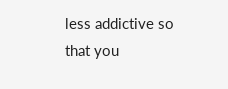less addictive so that you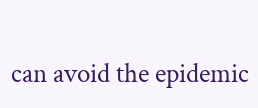can avoid the epidemic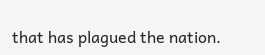that has plagued the nation.